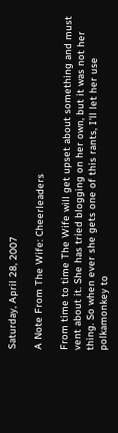Saturday, April 28, 2007

A Note From The Wife: Cheerleaders

From time to time The Wife will get upset about something and must vent about it. She has tried blogging on her own, but it was not her thing. So when ever she gets one of this rants, I'll let her use polkamonkey to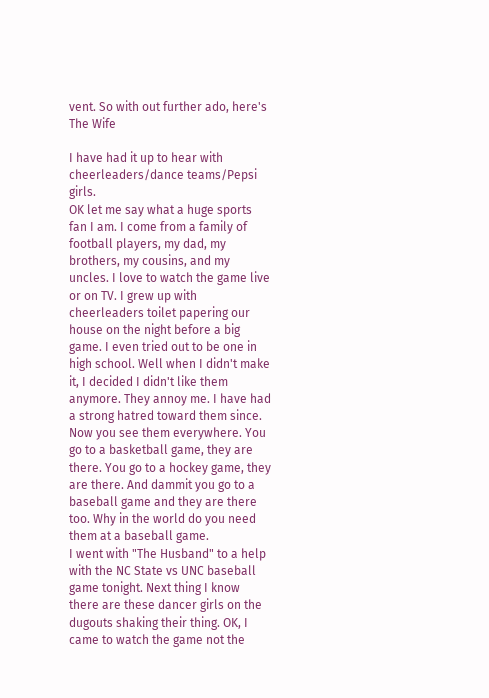vent. So with out further ado, here's The Wife

I have had it up to hear with cheerleaders/dance teams/Pepsi girls.
OK let me say what a huge sports fan I am. I come from a family of football players, my dad, my brothers, my cousins, and my uncles. I love to watch the game live or on TV. I grew up with cheerleaders toilet papering our house on the night before a big game. I even tried out to be one in high school. Well when I didn't make it, I decided I didn't like them anymore. They annoy me. I have had a strong hatred toward them since.
Now you see them everywhere. You go to a basketball game, they are there. You go to a hockey game, they are there. And dammit you go to a baseball game and they are there too. Why in the world do you need them at a baseball game.
I went with "The Husband" to a help with the NC State vs UNC baseball game tonight. Next thing I know there are these dancer girls on the dugouts shaking their thing. OK, I came to watch the game not the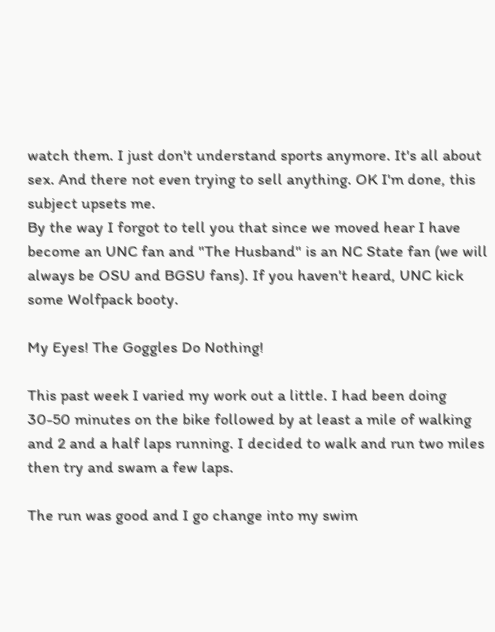watch them. I just don't understand sports anymore. It's all about sex. And there not even trying to sell anything. OK I'm done, this subject upsets me.
By the way I forgot to tell you that since we moved hear I have become an UNC fan and "The Husband" is an NC State fan (we will always be OSU and BGSU fans). If you haven't heard, UNC kick some Wolfpack booty.

My Eyes! The Goggles Do Nothing!

This past week I varied my work out a little. I had been doing 30-50 minutes on the bike followed by at least a mile of walking and 2 and a half laps running. I decided to walk and run two miles then try and swam a few laps.

The run was good and I go change into my swim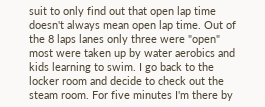suit to only find out that open lap time doesn't always mean open lap time. Out of the 8 laps lanes only three were "open" most were taken up by water aerobics and kids learning to swim. I go back to the locker room and decide to check out the steam room. For five minutes I'm there by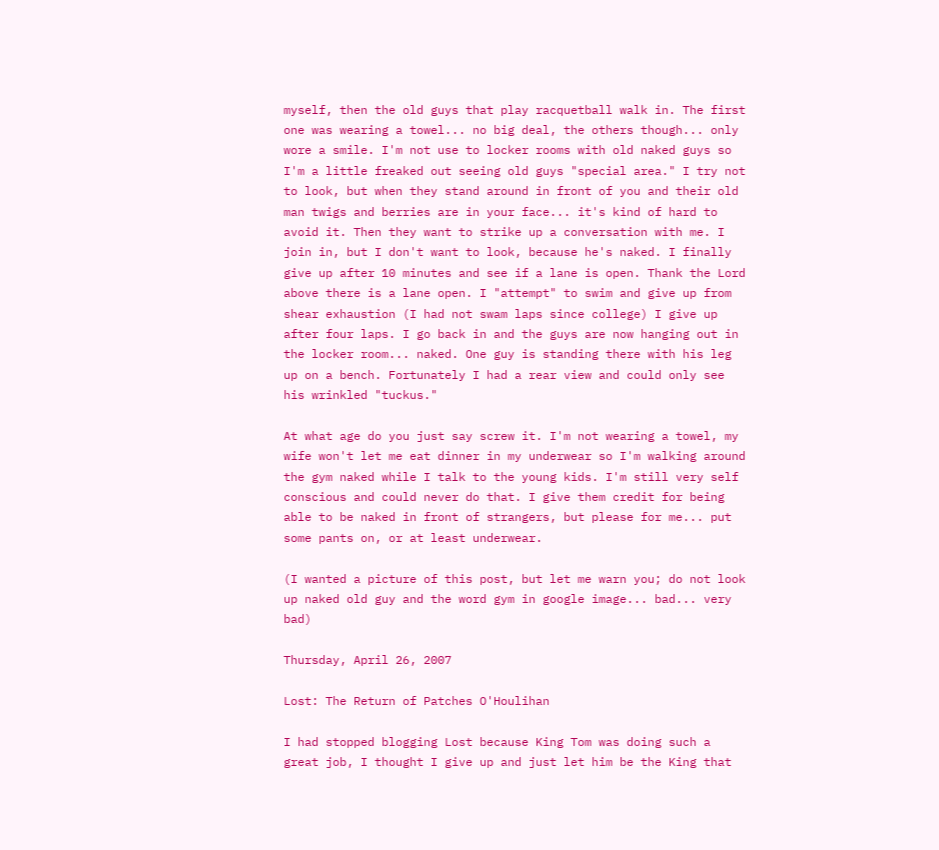myself, then the old guys that play racquetball walk in. The first one was wearing a towel... no big deal, the others though... only wore a smile. I'm not use to locker rooms with old naked guys so I'm a little freaked out seeing old guys "special area." I try not to look, but when they stand around in front of you and their old man twigs and berries are in your face... it's kind of hard to avoid it. Then they want to strike up a conversation with me. I join in, but I don't want to look, because he's naked. I finally give up after 10 minutes and see if a lane is open. Thank the Lord above there is a lane open. I "attempt" to swim and give up from shear exhaustion (I had not swam laps since college) I give up after four laps. I go back in and the guys are now hanging out in the locker room... naked. One guy is standing there with his leg up on a bench. Fortunately I had a rear view and could only see his wrinkled "tuckus."

At what age do you just say screw it. I'm not wearing a towel, my wife won't let me eat dinner in my underwear so I'm walking around the gym naked while I talk to the young kids. I'm still very self conscious and could never do that. I give them credit for being able to be naked in front of strangers, but please for me... put some pants on, or at least underwear.

(I wanted a picture of this post, but let me warn you; do not look up naked old guy and the word gym in google image... bad... very bad)

Thursday, April 26, 2007

Lost: The Return of Patches O'Houlihan

I had stopped blogging Lost because King Tom was doing such a great job, I thought I give up and just let him be the King that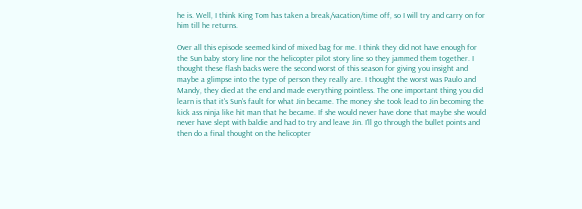he is. Well, I think King Tom has taken a break/vacation/time off, so I will try and carry on for him till he returns.

Over all this episode seemed kind of mixed bag for me. I think they did not have enough for the Sun baby story line nor the helicopter pilot story line so they jammed them together. I thought these flash backs were the second worst of this season for giving you insight and maybe a glimpse into the type of person they really are. I thought the worst was Paulo and Mandy, they died at the end and made everything pointless. The one important thing you did learn is that it's Sun's fault for what Jin became. The money she took lead to Jin becoming the kick ass ninja like hit man that he became. If she would never have done that maybe she would never have slept with baldie and had to try and leave Jin. I'll go through the bullet points and then do a final thought on the helicopter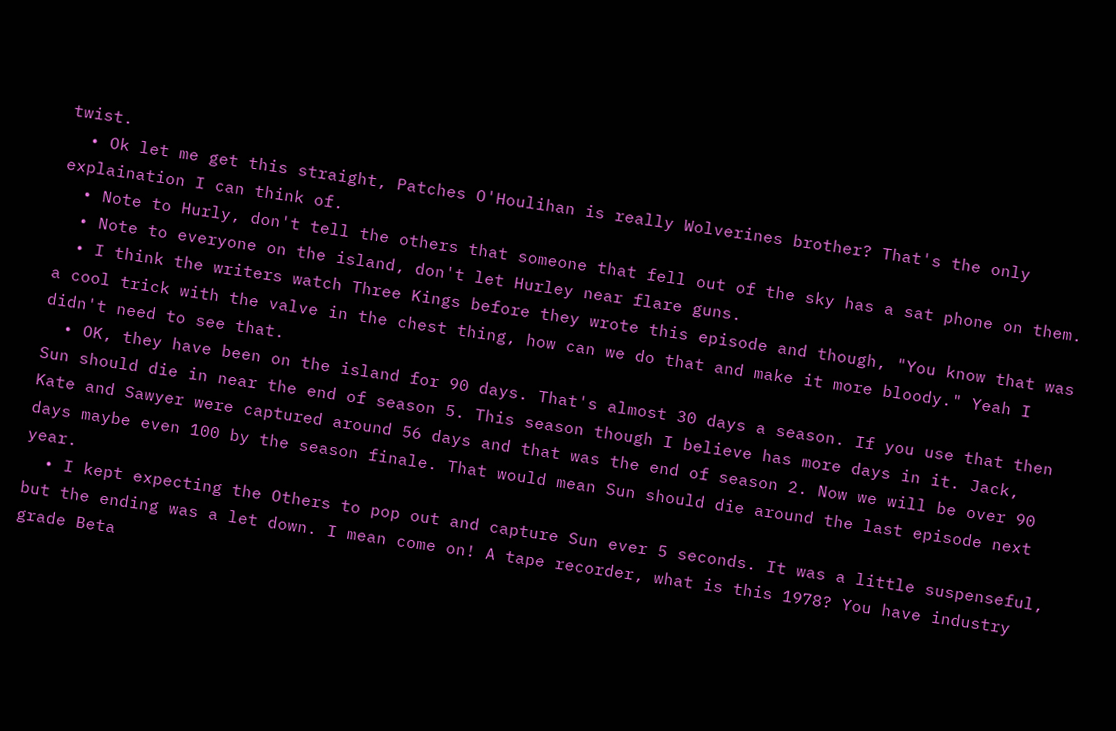twist.
  • Ok let me get this straight, Patches O'Houlihan is really Wolverines brother? That's the only explaination I can think of.
  • Note to Hurly, don't tell the others that someone that fell out of the sky has a sat phone on them.
  • Note to everyone on the island, don't let Hurley near flare guns.
  • I think the writers watch Three Kings before they wrote this episode and though, "You know that was a cool trick with the valve in the chest thing, how can we do that and make it more bloody." Yeah I didn't need to see that.
  • OK, they have been on the island for 90 days. That's almost 30 days a season. If you use that then Sun should die in near the end of season 5. This season though I believe has more days in it. Jack, Kate and Sawyer were captured around 56 days and that was the end of season 2. Now we will be over 90 days maybe even 100 by the season finale. That would mean Sun should die around the last episode next year.
  • I kept expecting the Others to pop out and capture Sun ever 5 seconds. It was a little suspenseful, but the ending was a let down. I mean come on! A tape recorder, what is this 1978? You have industry grade Beta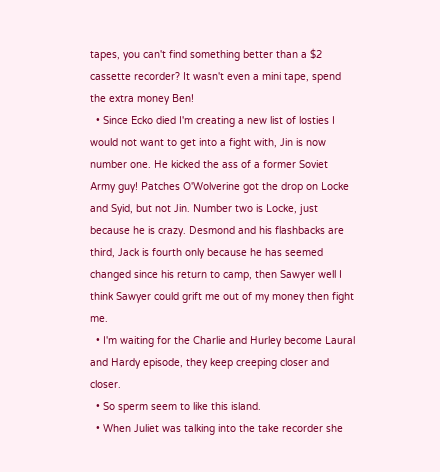tapes, you can't find something better than a $2 cassette recorder? It wasn't even a mini tape, spend the extra money Ben!
  • Since Ecko died I'm creating a new list of losties I would not want to get into a fight with, Jin is now number one. He kicked the ass of a former Soviet Army guy! Patches O'Wolverine got the drop on Locke and Syid, but not Jin. Number two is Locke, just because he is crazy. Desmond and his flashbacks are third, Jack is fourth only because he has seemed changed since his return to camp, then Sawyer well I think Sawyer could grift me out of my money then fight me.
  • I'm waiting for the Charlie and Hurley become Laural and Hardy episode, they keep creeping closer and closer.
  • So sperm seem to like this island.
  • When Juliet was talking into the take recorder she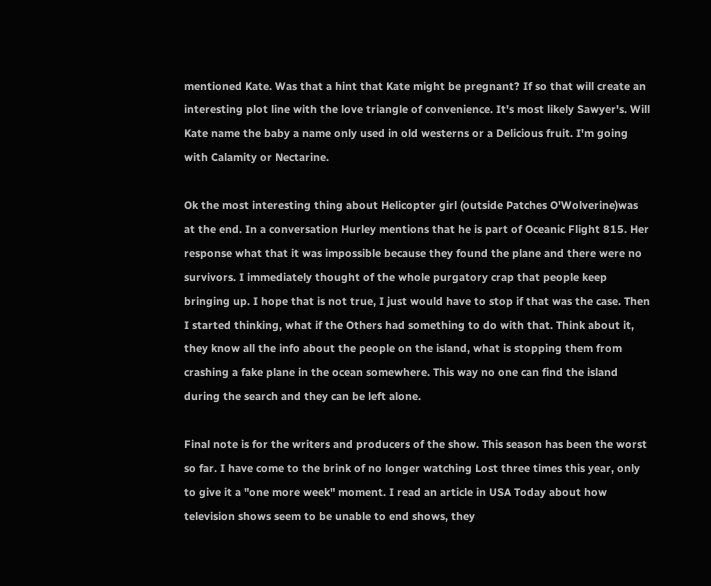mentioned Kate. Was that a hint that Kate might be pregnant? If so that will create an interesting plot line with the love triangle of convenience. It's most likely Sawyer's. Will Kate name the baby a name only used in old westerns or a Delicious fruit. I'm going with Calamity or Nectarine.

Ok the most interesting thing about Helicopter girl (outside Patches O'Wolverine)was at the end. In a conversation Hurley mentions that he is part of Oceanic Flight 815. Her response what that it was impossible because they found the plane and there were no survivors. I immediately thought of the whole purgatory crap that people keep bringing up. I hope that is not true, I just would have to stop if that was the case. Then I started thinking, what if the Others had something to do with that. Think about it, they know all the info about the people on the island, what is stopping them from crashing a fake plane in the ocean somewhere. This way no one can find the island during the search and they can be left alone.

Final note is for the writers and producers of the show. This season has been the worst so far. I have come to the brink of no longer watching Lost three times this year, only to give it a "one more week" moment. I read an article in USA Today about how television shows seem to be unable to end shows, they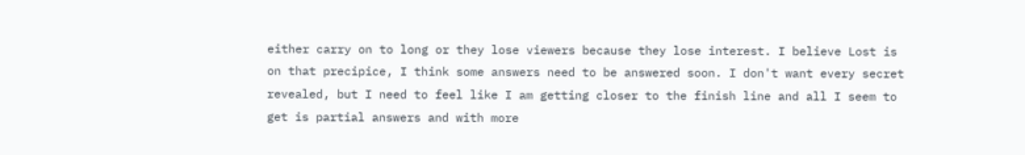either carry on to long or they lose viewers because they lose interest. I believe Lost is on that precipice, I think some answers need to be answered soon. I don't want every secret revealed, but I need to feel like I am getting closer to the finish line and all I seem to get is partial answers and with more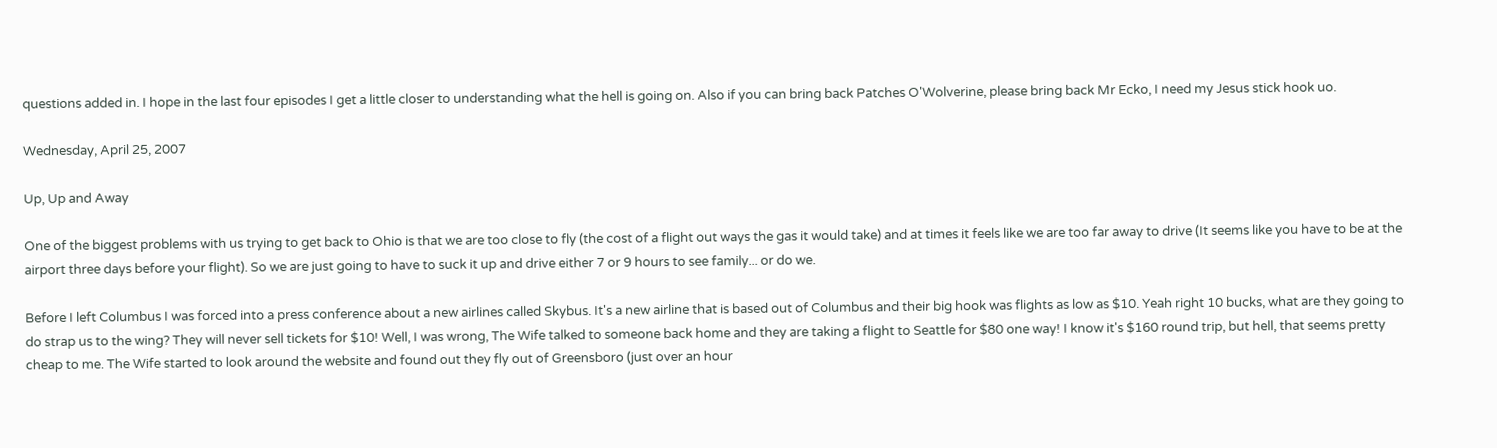questions added in. I hope in the last four episodes I get a little closer to understanding what the hell is going on. Also if you can bring back Patches O'Wolverine, please bring back Mr Ecko, I need my Jesus stick hook uo.

Wednesday, April 25, 2007

Up, Up and Away

One of the biggest problems with us trying to get back to Ohio is that we are too close to fly (the cost of a flight out ways the gas it would take) and at times it feels like we are too far away to drive (It seems like you have to be at the airport three days before your flight). So we are just going to have to suck it up and drive either 7 or 9 hours to see family... or do we.

Before I left Columbus I was forced into a press conference about a new airlines called Skybus. It's a new airline that is based out of Columbus and their big hook was flights as low as $10. Yeah right 10 bucks, what are they going to do strap us to the wing? They will never sell tickets for $10! Well, I was wrong, The Wife talked to someone back home and they are taking a flight to Seattle for $80 one way! I know it's $160 round trip, but hell, that seems pretty cheap to me. The Wife started to look around the website and found out they fly out of Greensboro (just over an hour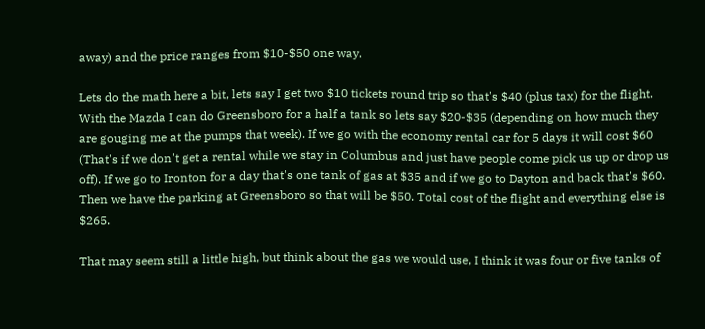away) and the price ranges from $10-$50 one way.

Lets do the math here a bit, lets say I get two $10 tickets round trip so that's $40 (plus tax) for the flight. With the Mazda I can do Greensboro for a half a tank so lets say $20-$35 (depending on how much they are gouging me at the pumps that week). If we go with the economy rental car for 5 days it will cost $60 (That's if we don't get a rental while we stay in Columbus and just have people come pick us up or drop us off). If we go to Ironton for a day that's one tank of gas at $35 and if we go to Dayton and back that's $60. Then we have the parking at Greensboro so that will be $50. Total cost of the flight and everything else is $265.

That may seem still a little high, but think about the gas we would use, I think it was four or five tanks of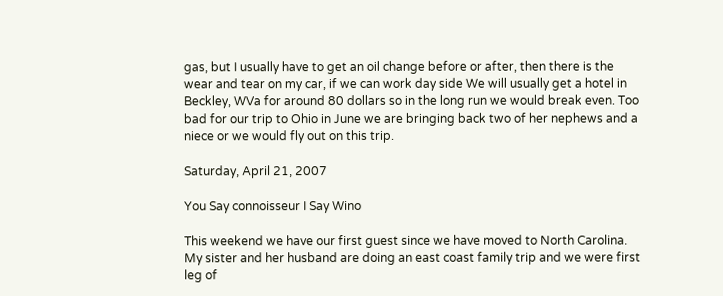gas, but I usually have to get an oil change before or after, then there is the wear and tear on my car, if we can work day side We will usually get a hotel in Beckley, WVa for around 80 dollars so in the long run we would break even. Too bad for our trip to Ohio in June we are bringing back two of her nephews and a niece or we would fly out on this trip.

Saturday, April 21, 2007

You Say connoisseur I Say Wino

This weekend we have our first guest since we have moved to North Carolina. My sister and her husband are doing an east coast family trip and we were first leg of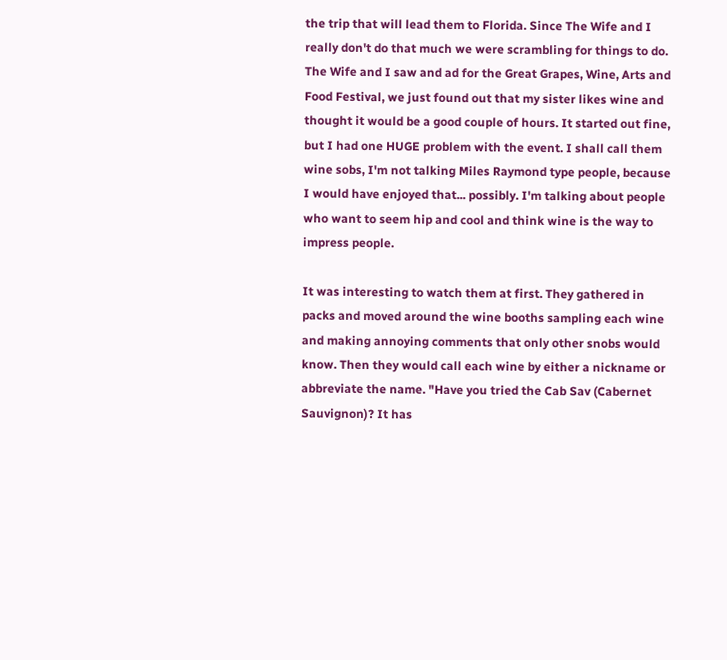the trip that will lead them to Florida. Since The Wife and I really don't do that much we were scrambling for things to do. The Wife and I saw and ad for the Great Grapes, Wine, Arts and Food Festival, we just found out that my sister likes wine and thought it would be a good couple of hours. It started out fine, but I had one HUGE problem with the event. I shall call them wine sobs, I'm not talking Miles Raymond type people, because I would have enjoyed that... possibly. I'm talking about people who want to seem hip and cool and think wine is the way to impress people.

It was interesting to watch them at first. They gathered in packs and moved around the wine booths sampling each wine and making annoying comments that only other snobs would know. Then they would call each wine by either a nickname or abbreviate the name. "Have you tried the Cab Sav (Cabernet Sauvignon)? It has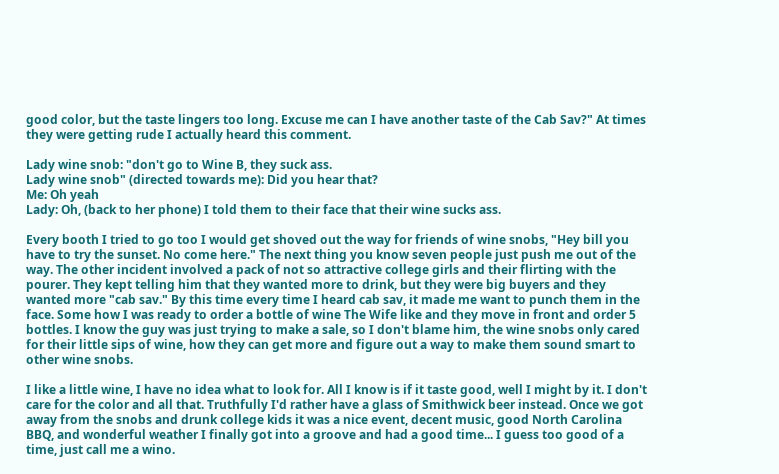good color, but the taste lingers too long. Excuse me can I have another taste of the Cab Sav?" At times they were getting rude I actually heard this comment.

Lady wine snob: "don't go to Wine B, they suck ass.
Lady wine snob" (directed towards me): Did you hear that?
Me: Oh yeah
Lady: Oh, (back to her phone) I told them to their face that their wine sucks ass.

Every booth I tried to go too I would get shoved out the way for friends of wine snobs, "Hey bill you have to try the sunset. No come here." The next thing you know seven people just push me out of the way. The other incident involved a pack of not so attractive college girls and their flirting with the pourer. They kept telling him that they wanted more to drink, but they were big buyers and they wanted more "cab sav." By this time every time I heard cab sav, it made me want to punch them in the face. Some how I was ready to order a bottle of wine The Wife like and they move in front and order 5 bottles. I know the guy was just trying to make a sale, so I don't blame him, the wine snobs only cared for their little sips of wine, how they can get more and figure out a way to make them sound smart to other wine snobs.

I like a little wine, I have no idea what to look for. All I know is if it taste good, well I might by it. I don't care for the color and all that. Truthfully I'd rather have a glass of Smithwick beer instead. Once we got away from the snobs and drunk college kids it was a nice event, decent music, good North Carolina BBQ, and wonderful weather I finally got into a groove and had a good time... I guess too good of a time, just call me a wino.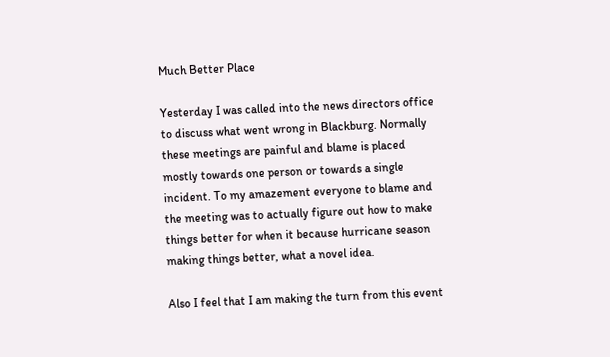Much Better Place

Yesterday I was called into the news directors office to discuss what went wrong in Blackburg. Normally these meetings are painful and blame is placed mostly towards one person or towards a single incident. To my amazement everyone to blame and the meeting was to actually figure out how to make things better for when it because hurricane season making things better, what a novel idea.

Also I feel that I am making the turn from this event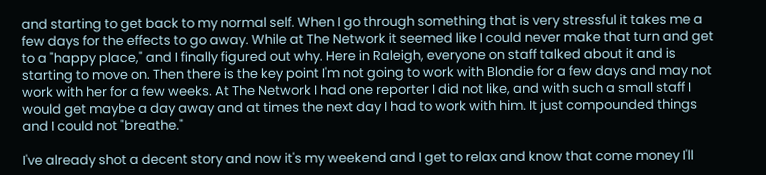and starting to get back to my normal self. When I go through something that is very stressful it takes me a few days for the effects to go away. While at The Network it seemed like I could never make that turn and get to a "happy place," and I finally figured out why. Here in Raleigh, everyone on staff talked about it and is starting to move on. Then there is the key point I'm not going to work with Blondie for a few days and may not work with her for a few weeks. At The Network I had one reporter I did not like, and with such a small staff I would get maybe a day away and at times the next day I had to work with him. It just compounded things and I could not "breathe."

I've already shot a decent story and now it's my weekend and I get to relax and know that come money I'll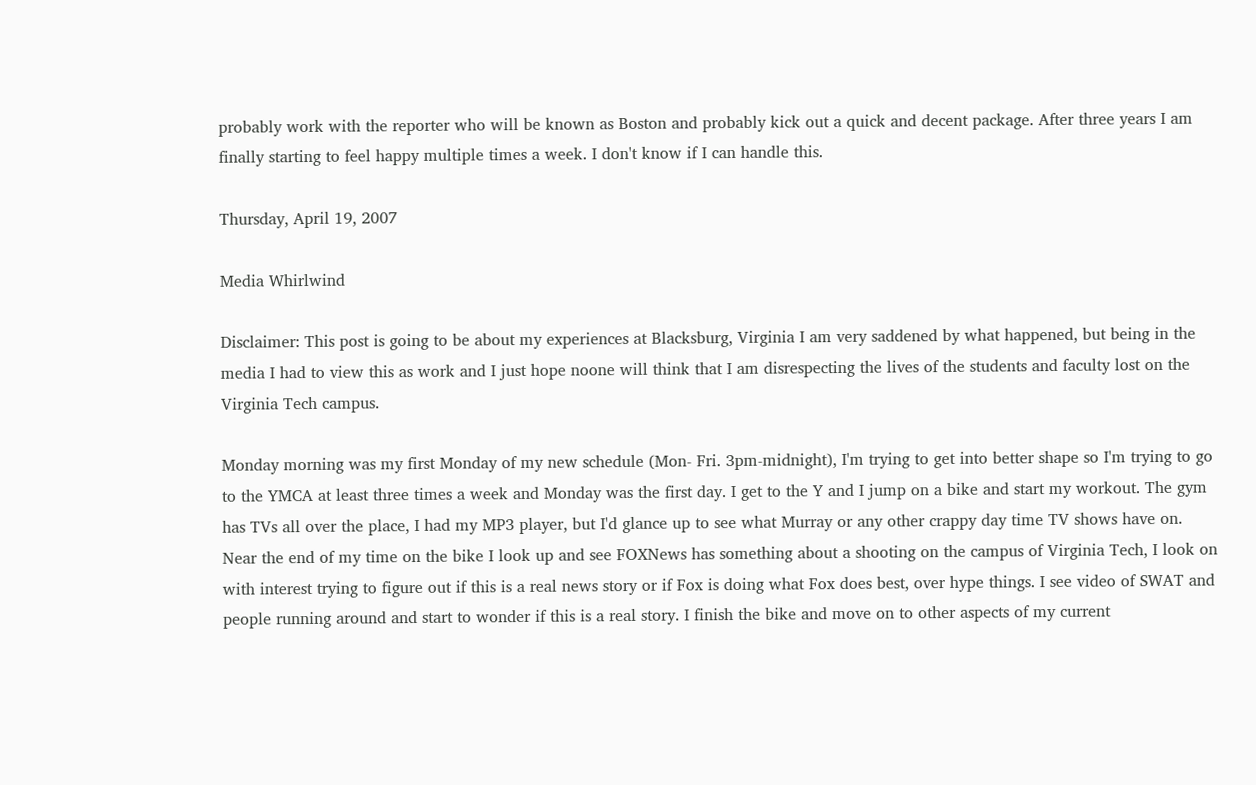probably work with the reporter who will be known as Boston and probably kick out a quick and decent package. After three years I am finally starting to feel happy multiple times a week. I don't know if I can handle this.

Thursday, April 19, 2007

Media Whirlwind

Disclaimer: This post is going to be about my experiences at Blacksburg, Virginia I am very saddened by what happened, but being in the media I had to view this as work and I just hope noone will think that I am disrespecting the lives of the students and faculty lost on the Virginia Tech campus.

Monday morning was my first Monday of my new schedule (Mon- Fri. 3pm-midnight), I'm trying to get into better shape so I'm trying to go to the YMCA at least three times a week and Monday was the first day. I get to the Y and I jump on a bike and start my workout. The gym has TVs all over the place, I had my MP3 player, but I'd glance up to see what Murray or any other crappy day time TV shows have on. Near the end of my time on the bike I look up and see FOXNews has something about a shooting on the campus of Virginia Tech, I look on with interest trying to figure out if this is a real news story or if Fox is doing what Fox does best, over hype things. I see video of SWAT and people running around and start to wonder if this is a real story. I finish the bike and move on to other aspects of my current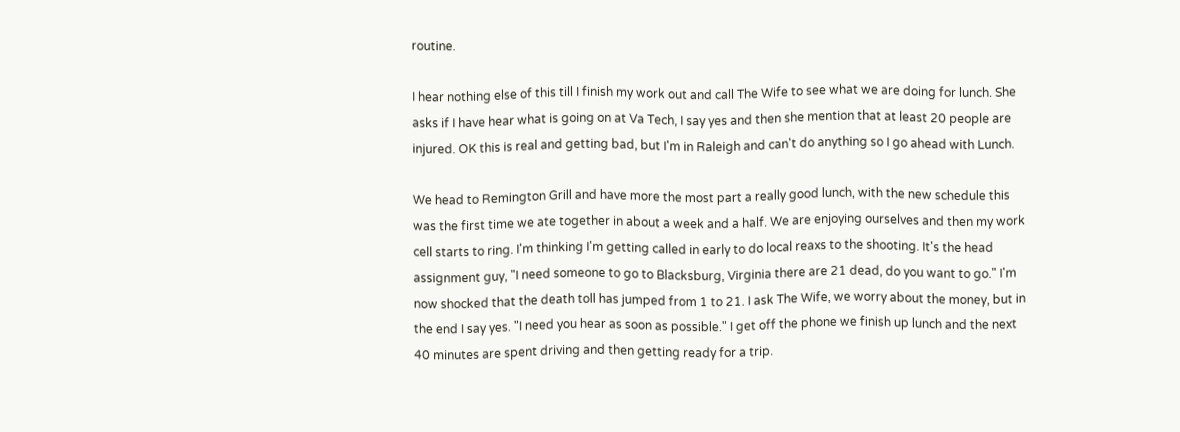routine.

I hear nothing else of this till I finish my work out and call The Wife to see what we are doing for lunch. She asks if I have hear what is going on at Va Tech, I say yes and then she mention that at least 20 people are injured. OK this is real and getting bad, but I'm in Raleigh and can't do anything so I go ahead with Lunch.

We head to Remington Grill and have more the most part a really good lunch, with the new schedule this was the first time we ate together in about a week and a half. We are enjoying ourselves and then my work cell starts to ring. I'm thinking I'm getting called in early to do local reaxs to the shooting. It's the head assignment guy, "I need someone to go to Blacksburg, Virginia there are 21 dead, do you want to go." I'm now shocked that the death toll has jumped from 1 to 21. I ask The Wife, we worry about the money, but in the end I say yes. "I need you hear as soon as possible." I get off the phone we finish up lunch and the next 40 minutes are spent driving and then getting ready for a trip.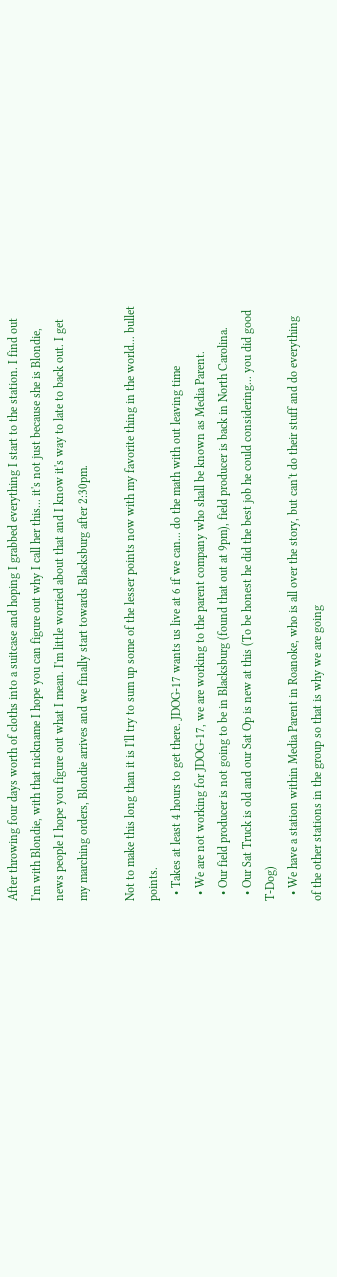After throwing four days worth of cloths into a suitcase and hoping I grabbed everything I start to the station. I find out I'm with Blondie, with that nickname I hope you can figure out why I call her this... it's not just because she is Blondie, news people I hope you figure out what I mean. I'm little worried about that and I know it's way to late to back out. I get my marching orders, Blondie arrives and we finally start towards Blacksburg after 2:30pm.

Not to make this long than it is I'll try to sum up some of the lesser points now with my favorite thing in the world... bullet points.
  • Takes at least 4 hours to get there. JDOG-17 wants us live at 6 if we can... do the math with out leaving time
  • We are not working for JDOG-17, we are working to the parent company who shall be known as Media Parent.
  • Our field producer is not going to be in Blacksburg (found that out at 9pm), field producer is back in North Carolina.
  • Our Sat Truck is old and our Sat Op is new at this (To be honest he did the best job he could considering... you did good T-Dog)
  • We have a station within Media Parent in Roanoke, who is all over the story, but can't do their stuff and do everything of the other stations in the group so that is why we are going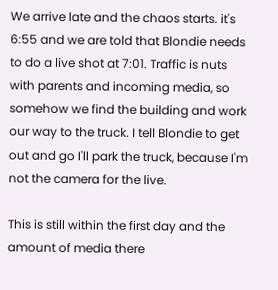We arrive late and the chaos starts. it's 6:55 and we are told that Blondie needs to do a live shot at 7:01. Traffic is nuts with parents and incoming media, so somehow we find the building and work our way to the truck. I tell Blondie to get out and go I'll park the truck, because I'm not the camera for the live.

This is still within the first day and the amount of media there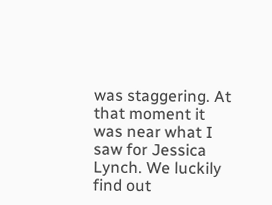was staggering. At that moment it was near what I saw for Jessica Lynch. We luckily find out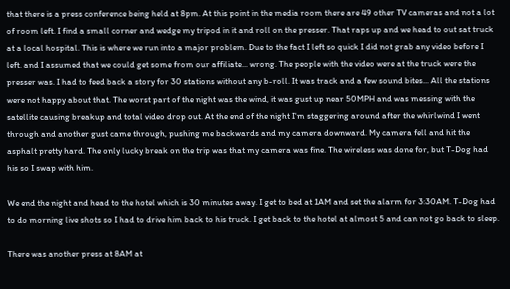that there is a press conference being held at 8pm. At this point in the media room there are 49 other TV cameras and not a lot of room left. I find a small corner and wedge my tripod in it and roll on the presser. That raps up and we head to out sat truck at a local hospital. This is where we run into a major problem. Due to the fact I left so quick I did not grab any video before I left. and I assumed that we could get some from our affiliate... wrong. The people with the video were at the truck were the presser was. I had to feed back a story for 30 stations without any b-roll. It was track and a few sound bites... All the stations were not happy about that. The worst part of the night was the wind, it was gust up near 50MPH and was messing with the satellite causing breakup and total video drop out. At the end of the night I'm staggering around after the whirlwind I went through and another gust came through, pushing me backwards and my camera downward. My camera fell and hit the asphalt pretty hard. The only lucky break on the trip was that my camera was fine. The wireless was done for, but T-Dog had his so I swap with him.

We end the night and head to the hotel which is 30 minutes away. I get to bed at 1AM and set the alarm for 3:30AM. T-Dog had to do morning live shots so I had to drive him back to his truck. I get back to the hotel at almost 5 and can not go back to sleep.

There was another press at 8AM at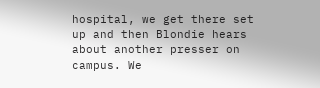hospital, we get there set up and then Blondie hears about another presser on campus. We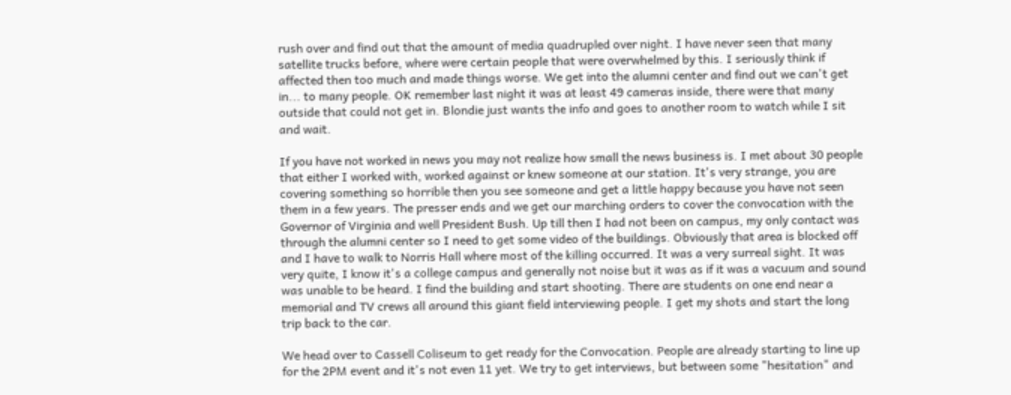rush over and find out that the amount of media quadrupled over night. I have never seen that many satellite trucks before, where were certain people that were overwhelmed by this. I seriously think if affected then too much and made things worse. We get into the alumni center and find out we can't get in... to many people. OK remember last night it was at least 49 cameras inside, there were that many outside that could not get in. Blondie just wants the info and goes to another room to watch while I sit and wait.

If you have not worked in news you may not realize how small the news business is. I met about 30 people that either I worked with, worked against or knew someone at our station. It's very strange, you are covering something so horrible then you see someone and get a little happy because you have not seen them in a few years. The presser ends and we get our marching orders to cover the convocation with the Governor of Virginia and well President Bush. Up till then I had not been on campus, my only contact was through the alumni center so I need to get some video of the buildings. Obviously that area is blocked off and I have to walk to Norris Hall where most of the killing occurred. It was a very surreal sight. It was very quite, I know it's a college campus and generally not noise but it was as if it was a vacuum and sound was unable to be heard. I find the building and start shooting. There are students on one end near a memorial and TV crews all around this giant field interviewing people. I get my shots and start the long trip back to the car.

We head over to Cassell Coliseum to get ready for the Convocation. People are already starting to line up for the 2PM event and it's not even 11 yet. We try to get interviews, but between some "hesitation" and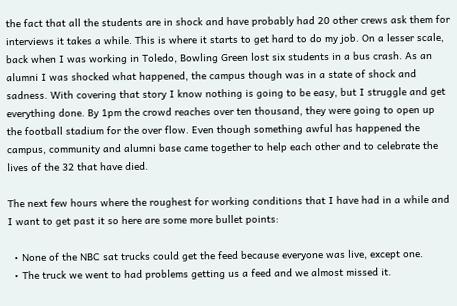the fact that all the students are in shock and have probably had 20 other crews ask them for interviews it takes a while. This is where it starts to get hard to do my job. On a lesser scale, back when I was working in Toledo, Bowling Green lost six students in a bus crash. As an alumni I was shocked what happened, the campus though was in a state of shock and sadness. With covering that story I know nothing is going to be easy, but I struggle and get everything done. By 1pm the crowd reaches over ten thousand, they were going to open up the football stadium for the over flow. Even though something awful has happened the campus, community and alumni base came together to help each other and to celebrate the lives of the 32 that have died.

The next few hours where the roughest for working conditions that I have had in a while and I want to get past it so here are some more bullet points:

  • None of the NBC sat trucks could get the feed because everyone was live, except one.
  • The truck we went to had problems getting us a feed and we almost missed it.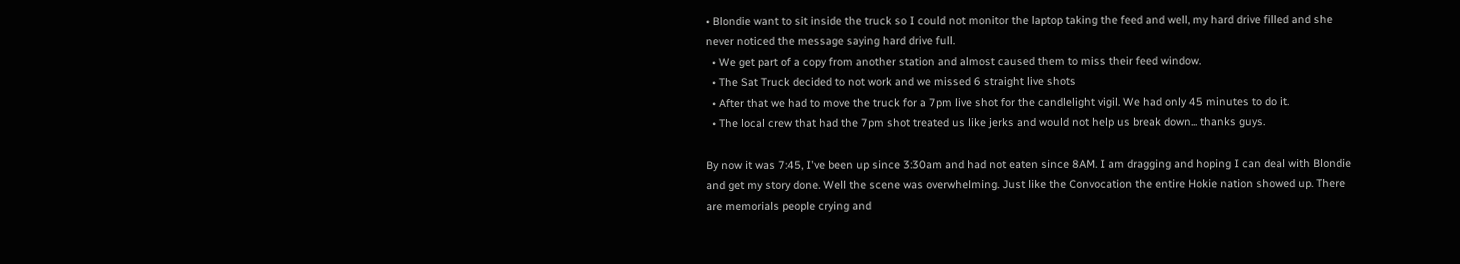• Blondie want to sit inside the truck so I could not monitor the laptop taking the feed and well, my hard drive filled and she never noticed the message saying hard drive full.
  • We get part of a copy from another station and almost caused them to miss their feed window.
  • The Sat Truck decided to not work and we missed 6 straight live shots
  • After that we had to move the truck for a 7pm live shot for the candlelight vigil. We had only 45 minutes to do it.
  • The local crew that had the 7pm shot treated us like jerks and would not help us break down... thanks guys.

By now it was 7:45, I've been up since 3:30am and had not eaten since 8AM. I am dragging and hoping I can deal with Blondie and get my story done. Well the scene was overwhelming. Just like the Convocation the entire Hokie nation showed up. There are memorials people crying and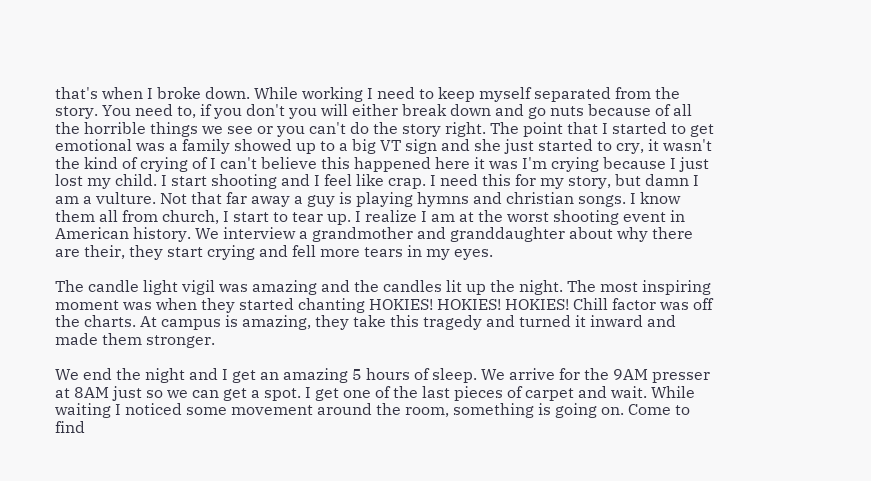that's when I broke down. While working I need to keep myself separated from the story. You need to, if you don't you will either break down and go nuts because of all the horrible things we see or you can't do the story right. The point that I started to get emotional was a family showed up to a big VT sign and she just started to cry, it wasn't the kind of crying of I can't believe this happened here it was I'm crying because I just lost my child. I start shooting and I feel like crap. I need this for my story, but damn I am a vulture. Not that far away a guy is playing hymns and christian songs. I know them all from church, I start to tear up. I realize I am at the worst shooting event in American history. We interview a grandmother and granddaughter about why there are their, they start crying and fell more tears in my eyes.

The candle light vigil was amazing and the candles lit up the night. The most inspiring moment was when they started chanting HOKIES! HOKIES! HOKIES! Chill factor was off the charts. At campus is amazing, they take this tragedy and turned it inward and made them stronger.

We end the night and I get an amazing 5 hours of sleep. We arrive for the 9AM presser at 8AM just so we can get a spot. I get one of the last pieces of carpet and wait. While waiting I noticed some movement around the room, something is going on. Come to find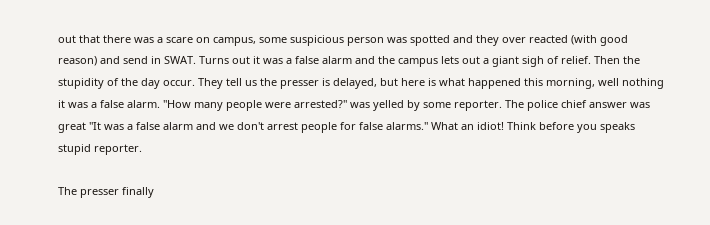out that there was a scare on campus, some suspicious person was spotted and they over reacted (with good reason) and send in SWAT. Turns out it was a false alarm and the campus lets out a giant sigh of relief. Then the stupidity of the day occur. They tell us the presser is delayed, but here is what happened this morning, well nothing it was a false alarm. "How many people were arrested?" was yelled by some reporter. The police chief answer was great "It was a false alarm and we don't arrest people for false alarms." What an idiot! Think before you speaks stupid reporter.

The presser finally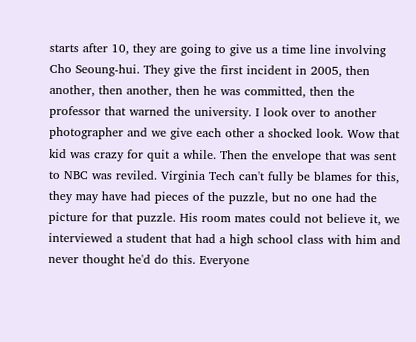starts after 10, they are going to give us a time line involving Cho Seoung-hui. They give the first incident in 2005, then another, then another, then he was committed, then the professor that warned the university. I look over to another photographer and we give each other a shocked look. Wow that kid was crazy for quit a while. Then the envelope that was sent to NBC was reviled. Virginia Tech can't fully be blames for this, they may have had pieces of the puzzle, but no one had the picture for that puzzle. His room mates could not believe it, we interviewed a student that had a high school class with him and never thought he'd do this. Everyone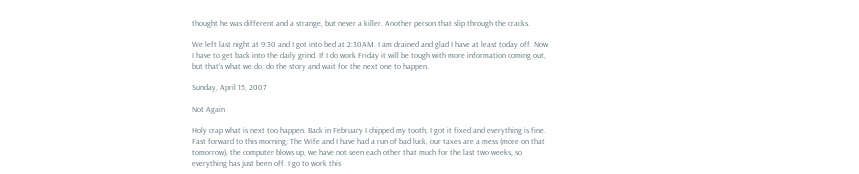thought he was different and a strange, but never a killer. Another person that slip through the cracks.

We left last night at 9:30 and I got into bed at 2:30AM. I am drained and glad I have at least today off. Now I have to get back into the daily grind. If I do work Friday it will be tough with more information coming out, but that's what we do, do the story and wait for the next one to happen.

Sunday, April 15, 2007

Not Again

Holy crap what is next too happen. Back in February I chipped my tooth, I got it fixed and everything is fine. Fast forward to this morning, The Wife and I have had a run of bad luck, our taxes are a mess (more on that tomorrow), the computer blows up, we have not seen each other that much for the last two weeks, so everything has just been off. I go to work this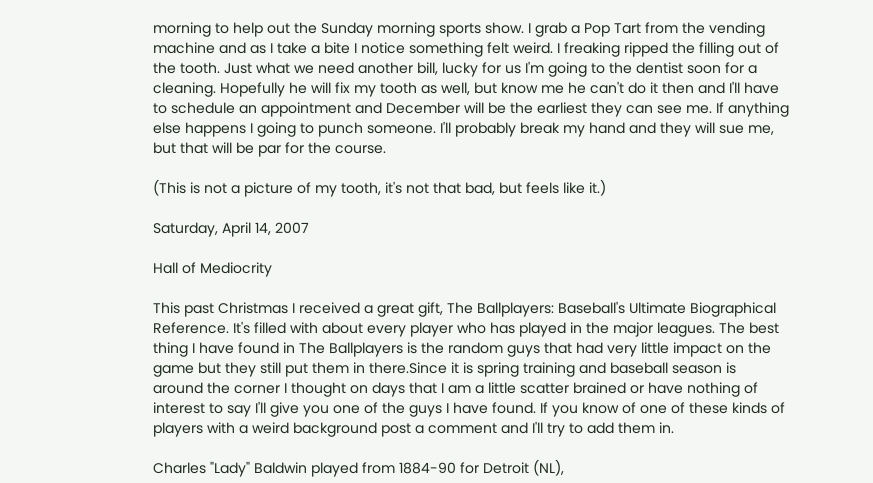morning to help out the Sunday morning sports show. I grab a Pop Tart from the vending machine and as I take a bite I notice something felt weird. I freaking ripped the filling out of the tooth. Just what we need another bill, lucky for us I'm going to the dentist soon for a cleaning. Hopefully he will fix my tooth as well, but know me he can't do it then and I'll have to schedule an appointment and December will be the earliest they can see me. If anything else happens I going to punch someone. I'll probably break my hand and they will sue me, but that will be par for the course.

(This is not a picture of my tooth, it's not that bad, but feels like it.)

Saturday, April 14, 2007

Hall of Mediocrity

This past Christmas I received a great gift, The Ballplayers: Baseball's Ultimate Biographical Reference. It's filled with about every player who has played in the major leagues. The best thing I have found in The Ballplayers is the random guys that had very little impact on the game but they still put them in there.Since it is spring training and baseball season is around the corner I thought on days that I am a little scatter brained or have nothing of interest to say I'll give you one of the guys I have found. If you know of one of these kinds of players with a weird background post a comment and I'll try to add them in.

Charles "Lady" Baldwin played from 1884-90 for Detroit (NL),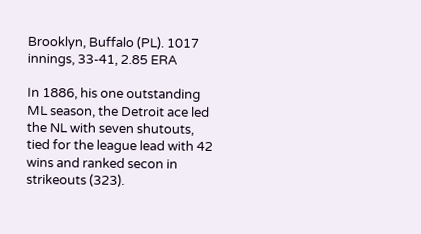Brooklyn, Buffalo (PL). 1017 innings, 33-41, 2.85 ERA

In 1886, his one outstanding ML season, the Detroit ace led the NL with seven shutouts, tied for the league lead with 42 wins and ranked secon in strikeouts (323).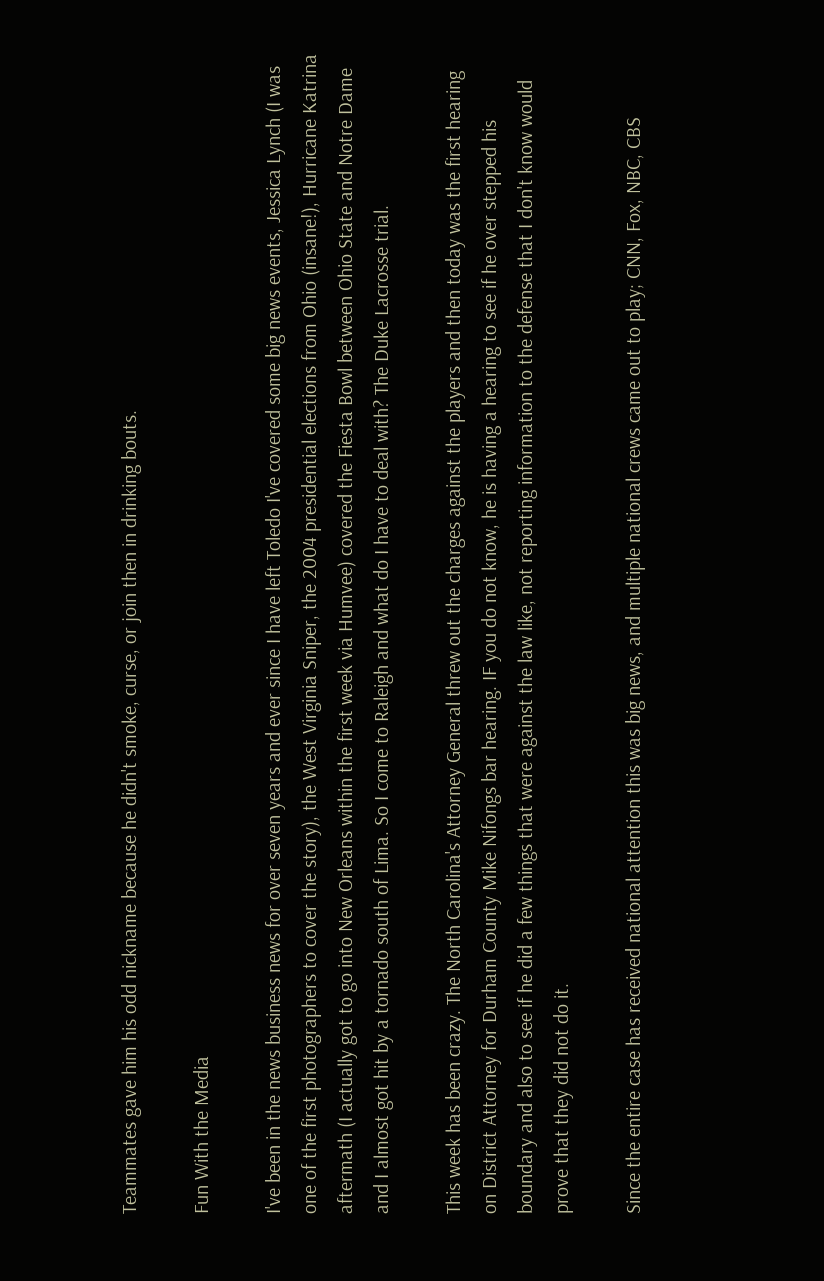Teammates gave him his odd nickname because he didn't smoke, curse, or join then in drinking bouts.

Fun With the Media

I've been in the news business news for over seven years and ever since I have left Toledo I've covered some big news events, Jessica Lynch (I was one of the first photographers to cover the story), the West Virginia Sniper, the 2004 presidential elections from Ohio (insane!), Hurricane Katrina aftermath (I actually got to go into New Orleans within the first week via Humvee) covered the Fiesta Bowl between Ohio State and Notre Dame and I almost got hit by a tornado south of Lima. So I come to Raleigh and what do I have to deal with? The Duke Lacrosse trial.

This week has been crazy. The North Carolina's Attorney General threw out the charges against the players and then today was the first hearing on District Attorney for Durham County Mike Nifongs bar hearing. IF you do not know, he is having a hearing to see if he over stepped his boundary and also to see if he did a few things that were against the law like, not reporting information to the defense that I don't know would prove that they did not do it.

Since the entire case has received national attention this was big news, and multiple national crews came out to play; CNN, Fox, NBC, CBS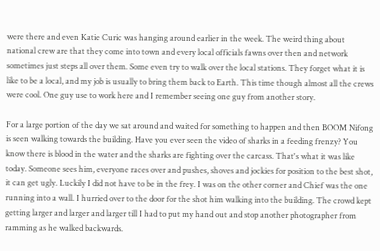were there and even Katie Curic was hanging around earlier in the week. The weird thing about national crew are that they come into town and every local officials fawns over then and network sometimes just steps all over them. Some even try to walk over the local stations. They forget what it is like to be a local, and my job is usually to bring them back to Earth. This time though almost all the crews were cool. One guy use to work here and I remember seeing one guy from another story.

For a large portion of the day we sat around and waited for something to happen and then BOOM Nifong is seen walking towards the building. Have you ever seen the video of sharks in a feeding frenzy? You know there is blood in the water and the sharks are fighting over the carcass. That's what it was like today. Someone sees him, everyone races over and pushes, shoves and jockies for position to the best shot, it can get ugly. Luckily I did not have to be in the frey. I was on the other corner and Chief was the one running into a wall. I hurried over to the door for the shot him walking into the building. The crowd kept getting larger and larger and larger till I had to put my hand out and stop another photographer from ramming as he walked backwards.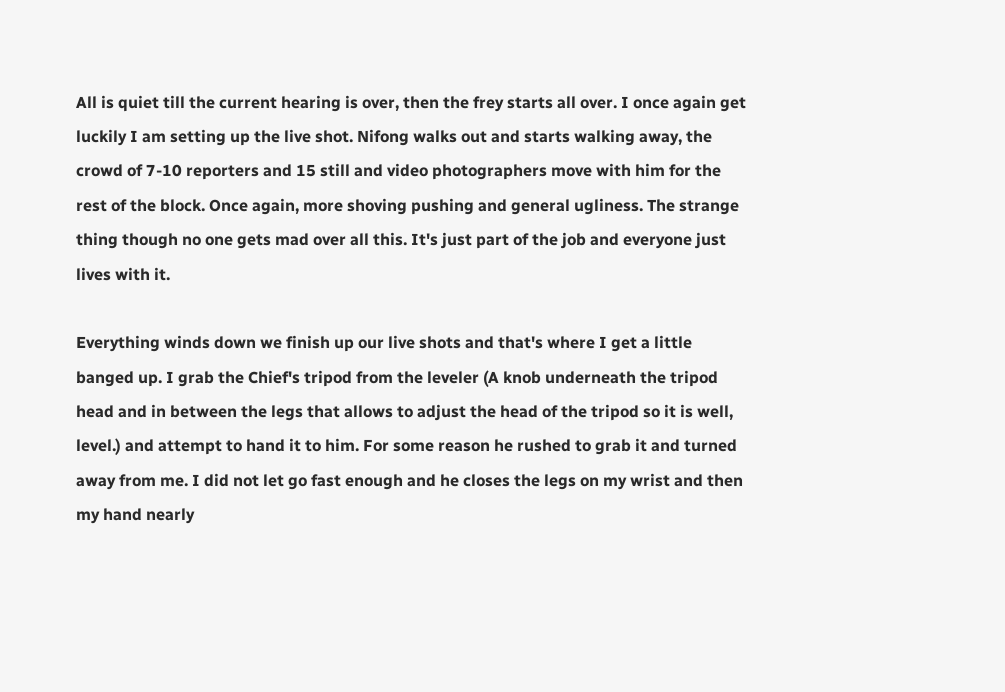All is quiet till the current hearing is over, then the frey starts all over. I once again get luckily I am setting up the live shot. Nifong walks out and starts walking away, the crowd of 7-10 reporters and 15 still and video photographers move with him for the rest of the block. Once again, more shoving pushing and general ugliness. The strange thing though no one gets mad over all this. It's just part of the job and everyone just lives with it.

Everything winds down we finish up our live shots and that's where I get a little banged up. I grab the Chief's tripod from the leveler (A knob underneath the tripod head and in between the legs that allows to adjust the head of the tripod so it is well, level.) and attempt to hand it to him. For some reason he rushed to grab it and turned away from me. I did not let go fast enough and he closes the legs on my wrist and then my hand nearly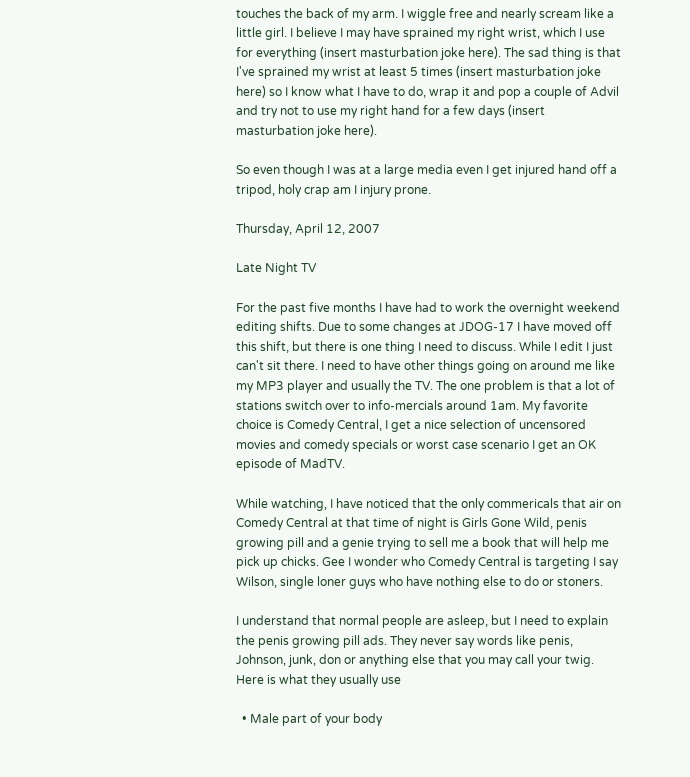touches the back of my arm. I wiggle free and nearly scream like a little girl. I believe I may have sprained my right wrist, which I use for everything (insert masturbation joke here). The sad thing is that I've sprained my wrist at least 5 times (insert masturbation joke here) so I know what I have to do, wrap it and pop a couple of Advil and try not to use my right hand for a few days (insert masturbation joke here).

So even though I was at a large media even I get injured hand off a tripod, holy crap am I injury prone.

Thursday, April 12, 2007

Late Night TV

For the past five months I have had to work the overnight weekend editing shifts. Due to some changes at JDOG-17 I have moved off this shift, but there is one thing I need to discuss. While I edit I just can't sit there. I need to have other things going on around me like my MP3 player and usually the TV. The one problem is that a lot of stations switch over to info-mercials around 1am. My favorite choice is Comedy Central, I get a nice selection of uncensored movies and comedy specials or worst case scenario I get an OK episode of MadTV.

While watching, I have noticed that the only commericals that air on Comedy Central at that time of night is Girls Gone Wild, penis growing pill and a genie trying to sell me a book that will help me pick up chicks. Gee I wonder who Comedy Central is targeting I say Wilson, single loner guys who have nothing else to do or stoners.

I understand that normal people are asleep, but I need to explain the penis growing pill ads. They never say words like penis, Johnson, junk, don or anything else that you may call your twig. Here is what they usually use

  • Male part of your body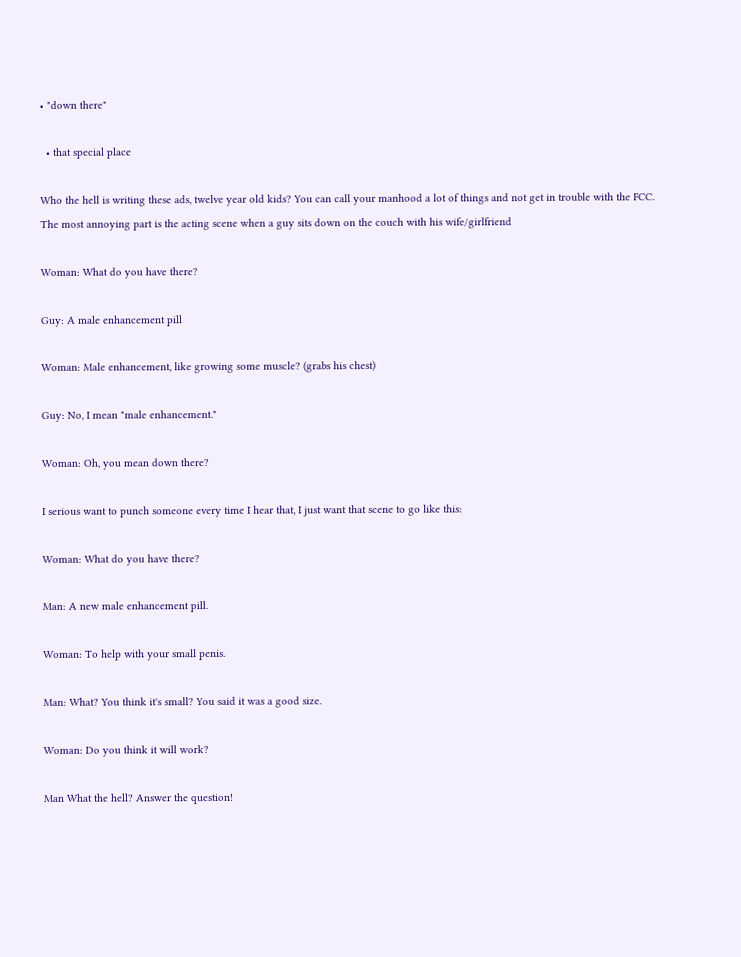• "down there"

  • that special place

Who the hell is writing these ads, twelve year old kids? You can call your manhood a lot of things and not get in trouble with the FCC. The most annoying part is the acting scene when a guy sits down on the couch with his wife/girlfriend

Woman: What do you have there?

Guy: A male enhancement pill

Woman: Male enhancement, like growing some muscle? (grabs his chest)

Guy: No, I mean "male enhancement."

Woman: Oh, you mean down there?

I serious want to punch someone every time I hear that, I just want that scene to go like this:

Woman: What do you have there?

Man: A new male enhancement pill.

Woman: To help with your small penis.

Man: What? You think it's small? You said it was a good size.

Woman: Do you think it will work?

Man What the hell? Answer the question!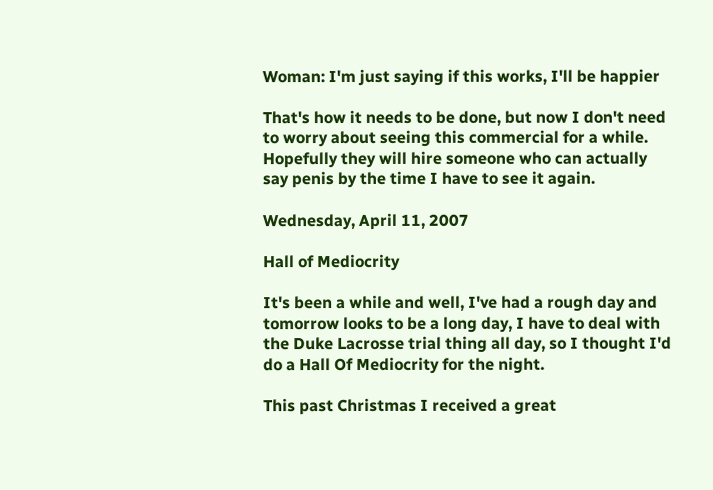Woman: I'm just saying if this works, I'll be happier

That's how it needs to be done, but now I don't need to worry about seeing this commercial for a while. Hopefully they will hire someone who can actually say penis by the time I have to see it again.

Wednesday, April 11, 2007

Hall of Mediocrity

It's been a while and well, I've had a rough day and tomorrow looks to be a long day, I have to deal with the Duke Lacrosse trial thing all day, so I thought I'd do a Hall Of Mediocrity for the night.

This past Christmas I received a great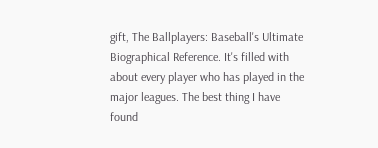gift, The Ballplayers: Baseball's Ultimate Biographical Reference. It's filled with about every player who has played in the major leagues. The best thing I have found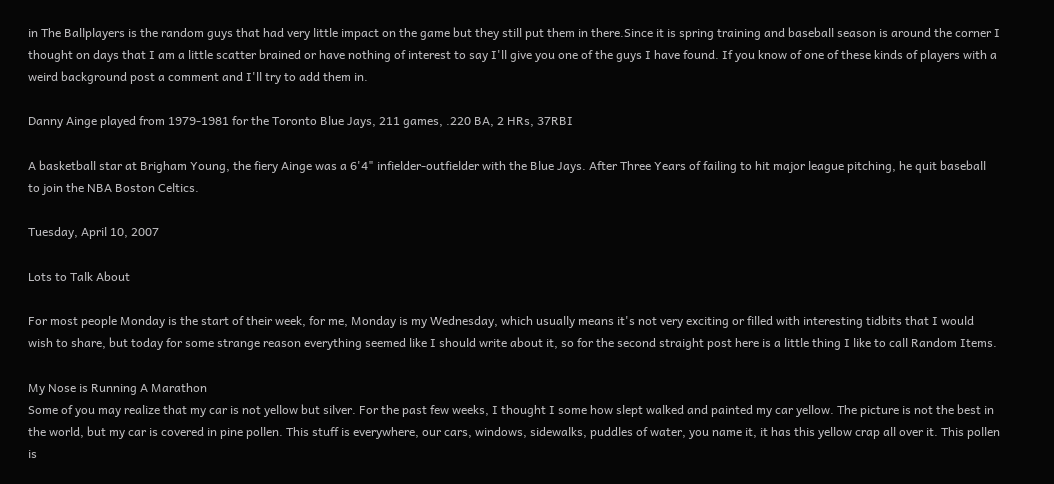in The Ballplayers is the random guys that had very little impact on the game but they still put them in there.Since it is spring training and baseball season is around the corner I thought on days that I am a little scatter brained or have nothing of interest to say I'll give you one of the guys I have found. If you know of one of these kinds of players with a weird background post a comment and I'll try to add them in.

Danny Ainge played from 1979-1981 for the Toronto Blue Jays, 211 games, .220 BA, 2 HRs, 37RBI

A basketball star at Brigham Young, the fiery Ainge was a 6'4" infielder-outfielder with the Blue Jays. After Three Years of failing to hit major league pitching, he quit baseball to join the NBA Boston Celtics.

Tuesday, April 10, 2007

Lots to Talk About

For most people Monday is the start of their week, for me, Monday is my Wednesday, which usually means it's not very exciting or filled with interesting tidbits that I would wish to share, but today for some strange reason everything seemed like I should write about it, so for the second straight post here is a little thing I like to call Random Items.

My Nose is Running A Marathon
Some of you may realize that my car is not yellow but silver. For the past few weeks, I thought I some how slept walked and painted my car yellow. The picture is not the best in the world, but my car is covered in pine pollen. This stuff is everywhere, our cars, windows, sidewalks, puddles of water, you name it, it has this yellow crap all over it. This pollen is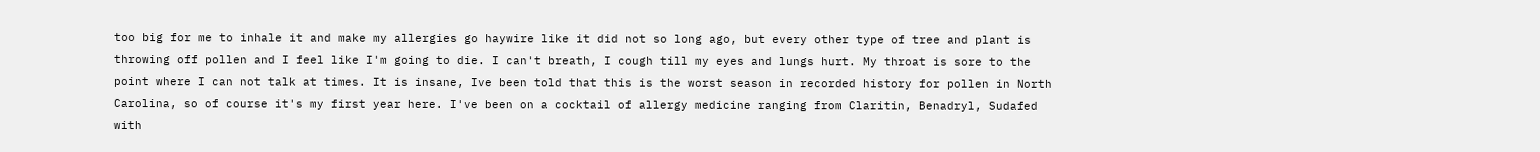too big for me to inhale it and make my allergies go haywire like it did not so long ago, but every other type of tree and plant is throwing off pollen and I feel like I'm going to die. I can't breath, I cough till my eyes and lungs hurt. My throat is sore to the point where I can not talk at times. It is insane, Ive been told that this is the worst season in recorded history for pollen in North Carolina, so of course it's my first year here. I've been on a cocktail of allergy medicine ranging from Claritin, Benadryl, Sudafed with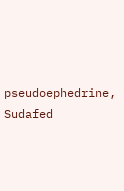pseudoephedrine, Sudafed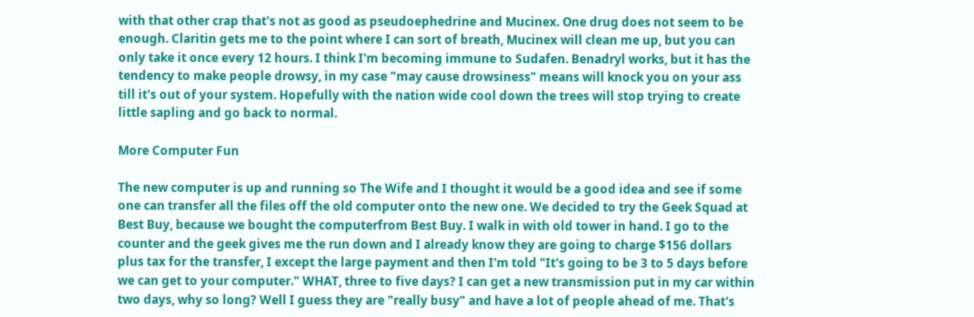with that other crap that's not as good as pseudoephedrine and Mucinex. One drug does not seem to be enough. Claritin gets me to the point where I can sort of breath, Mucinex will clean me up, but you can only take it once every 12 hours. I think I'm becoming immune to Sudafen. Benadryl works, but it has the tendency to make people drowsy, in my case "may cause drowsiness" means will knock you on your ass till it's out of your system. Hopefully with the nation wide cool down the trees will stop trying to create little sapling and go back to normal.

More Computer Fun

The new computer is up and running so The Wife and I thought it would be a good idea and see if some one can transfer all the files off the old computer onto the new one. We decided to try the Geek Squad at Best Buy, because we bought the computerfrom Best Buy. I walk in with old tower in hand. I go to the counter and the geek gives me the run down and I already know they are going to charge $156 dollars plus tax for the transfer, I except the large payment and then I'm told "It's going to be 3 to 5 days before we can get to your computer." WHAT, three to five days? I can get a new transmission put in my car within two days, why so long? Well I guess they are "really busy" and have a lot of people ahead of me. That's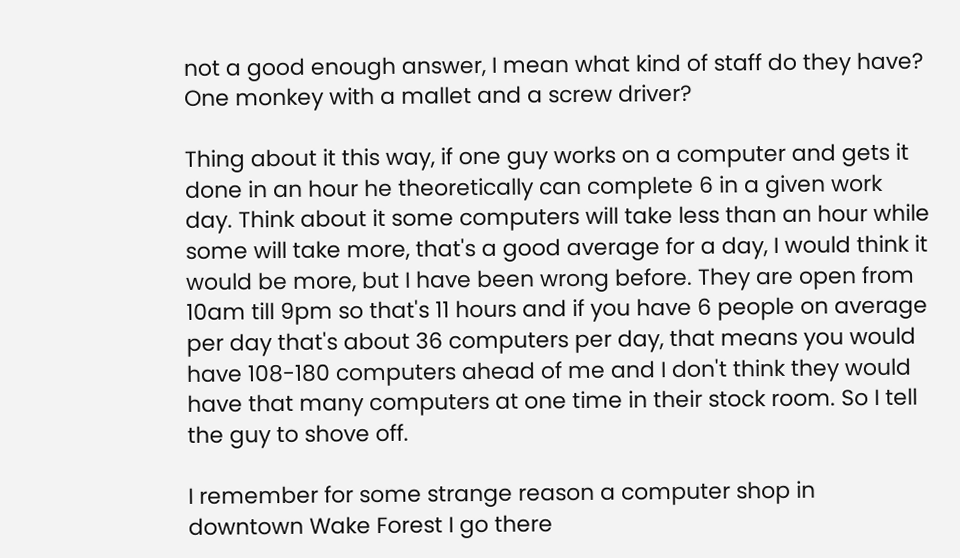not a good enough answer, I mean what kind of staff do they have? One monkey with a mallet and a screw driver?

Thing about it this way, if one guy works on a computer and gets it done in an hour he theoretically can complete 6 in a given work day. Think about it some computers will take less than an hour while some will take more, that's a good average for a day, I would think it would be more, but I have been wrong before. They are open from 10am till 9pm so that's 11 hours and if you have 6 people on average per day that's about 36 computers per day, that means you would have 108-180 computers ahead of me and I don't think they would have that many computers at one time in their stock room. So I tell the guy to shove off.

I remember for some strange reason a computer shop in downtown Wake Forest I go there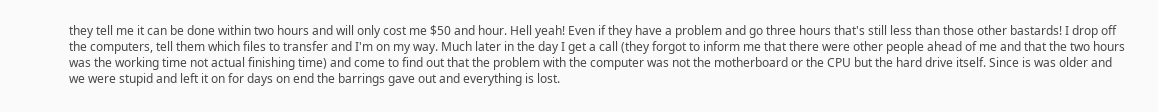they tell me it can be done within two hours and will only cost me $50 and hour. Hell yeah! Even if they have a problem and go three hours that's still less than those other bastards! I drop off the computers, tell them which files to transfer and I'm on my way. Much later in the day I get a call (they forgot to inform me that there were other people ahead of me and that the two hours was the working time not actual finishing time) and come to find out that the problem with the computer was not the motherboard or the CPU but the hard drive itself. Since is was older and we were stupid and left it on for days on end the barrings gave out and everything is lost.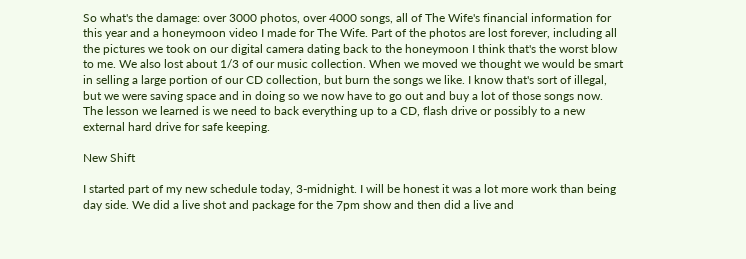So what's the damage: over 3000 photos, over 4000 songs, all of The Wife's financial information for this year and a honeymoon video I made for The Wife. Part of the photos are lost forever, including all the pictures we took on our digital camera dating back to the honeymoon I think that's the worst blow to me. We also lost about 1/3 of our music collection. When we moved we thought we would be smart in selling a large portion of our CD collection, but burn the songs we like. I know that's sort of illegal, but we were saving space and in doing so we now have to go out and buy a lot of those songs now. The lesson we learned is we need to back everything up to a CD, flash drive or possibly to a new external hard drive for safe keeping.

New Shift

I started part of my new schedule today, 3-midnight. I will be honest it was a lot more work than being day side. We did a live shot and package for the 7pm show and then did a live and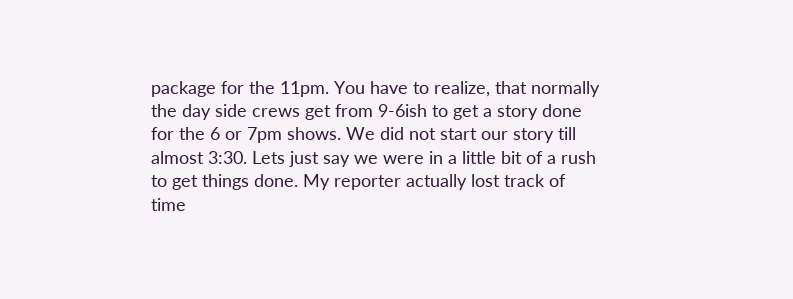package for the 11pm. You have to realize, that normally the day side crews get from 9-6ish to get a story done for the 6 or 7pm shows. We did not start our story till almost 3:30. Lets just say we were in a little bit of a rush to get things done. My reporter actually lost track of time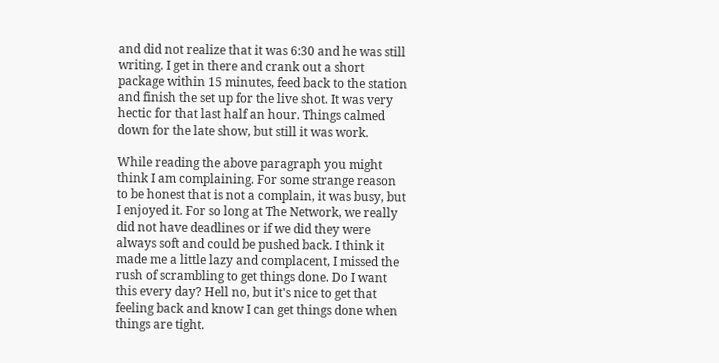and did not realize that it was 6:30 and he was still writing. I get in there and crank out a short package within 15 minutes, feed back to the station and finish the set up for the live shot. It was very hectic for that last half an hour. Things calmed down for the late show, but still it was work.

While reading the above paragraph you might think I am complaining. For some strange reason to be honest that is not a complain, it was busy, but I enjoyed it. For so long at The Network, we really did not have deadlines or if we did they were always soft and could be pushed back. I think it made me a little lazy and complacent, I missed the rush of scrambling to get things done. Do I want this every day? Hell no, but it's nice to get that feeling back and know I can get things done when things are tight.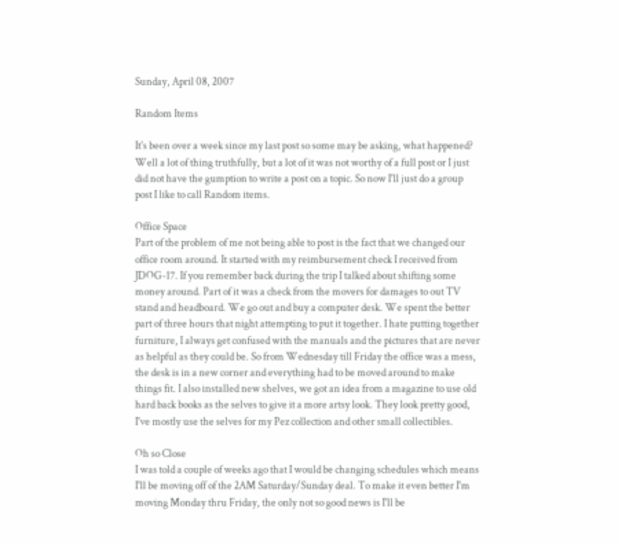Sunday, April 08, 2007

Random Items

It's been over a week since my last post so some may be asking, what happened? Well a lot of thing truthfully, but a lot of it was not worthy of a full post or I just did not have the gumption to write a post on a topic. So now I'll just do a group post I like to call Random items.

Office Space
Part of the problem of me not being able to post is the fact that we changed our office room around. It started with my reimbursement check I received from JDOG-17. If you remember back during the trip I talked about shifting some money around. Part of it was a check from the movers for damages to out TV stand and headboard. We go out and buy a computer desk. We spent the better part of three hours that night attempting to put it together. I hate putting together furniture, I always get confused with the manuals and the pictures that are never as helpful as they could be. So from Wednesday till Friday the office was a mess, the desk is in a new corner and everything had to be moved around to make things fit. I also installed new shelves, we got an idea from a magazine to use old hard back books as the selves to give it a more artsy look. They look pretty good, I've mostly use the selves for my Pez collection and other small collectibles.

Oh so Close
I was told a couple of weeks ago that I would be changing schedules which means I'll be moving off of the 2AM Saturday/Sunday deal. To make it even better I'm moving Monday thru Friday, the only not so good news is I'll be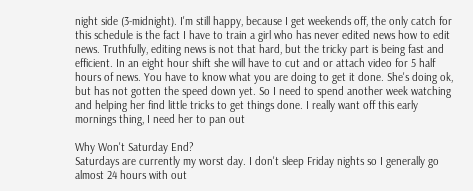night side (3-midnight). I'm still happy, because I get weekends off, the only catch for this schedule is the fact I have to train a girl who has never edited news how to edit news. Truthfully, editing news is not that hard, but the tricky part is being fast and efficient. In an eight hour shift she will have to cut and or attach video for 5 half hours of news. You have to know what you are doing to get it done. She's doing ok, but has not gotten the speed down yet. So I need to spend another week watching and helping her find little tricks to get things done. I really want off this early mornings thing, I need her to pan out

Why Won't Saturday End?
Saturdays are currently my worst day. I don't sleep Friday nights so I generally go almost 24 hours with out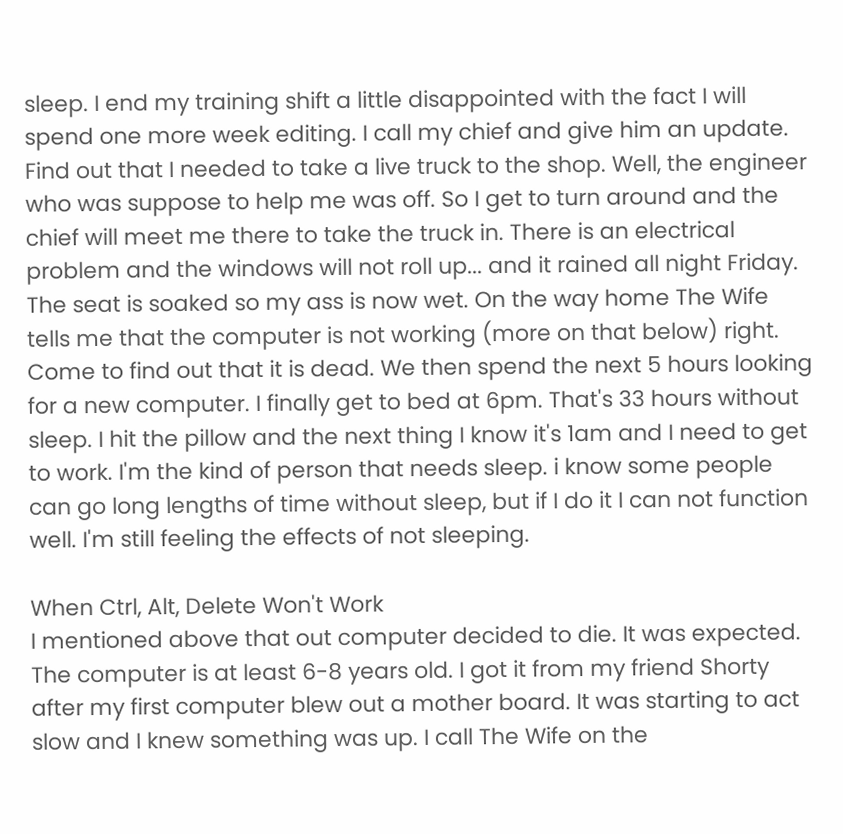sleep. I end my training shift a little disappointed with the fact I will spend one more week editing. I call my chief and give him an update. Find out that I needed to take a live truck to the shop. Well, the engineer who was suppose to help me was off. So I get to turn around and the chief will meet me there to take the truck in. There is an electrical problem and the windows will not roll up... and it rained all night Friday. The seat is soaked so my ass is now wet. On the way home The Wife tells me that the computer is not working (more on that below) right. Come to find out that it is dead. We then spend the next 5 hours looking for a new computer. I finally get to bed at 6pm. That's 33 hours without sleep. I hit the pillow and the next thing I know it's 1am and I need to get to work. I'm the kind of person that needs sleep. i know some people can go long lengths of time without sleep, but if I do it I can not function well. I'm still feeling the effects of not sleeping.

When Ctrl, Alt, Delete Won't Work
I mentioned above that out computer decided to die. It was expected. The computer is at least 6-8 years old. I got it from my friend Shorty after my first computer blew out a mother board. It was starting to act slow and I knew something was up. I call The Wife on the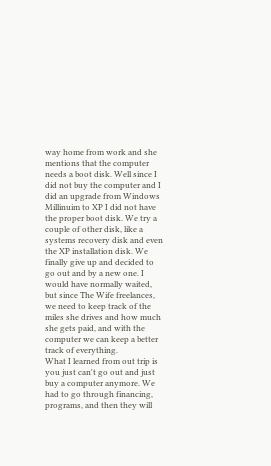way home from work and she mentions that the computer needs a boot disk. Well since I did not buy the computer and I did an upgrade from Windows Millinuim to XP I did not have the proper boot disk. We try a couple of other disk, like a systems recovery disk and even the XP installation disk. We finally give up and decided to go out and by a new one. I would have normally waited, but since The Wife freelances, we need to keep track of the miles she drives and how much she gets paid, and with the computer we can keep a better track of everything.
What I learned from out trip is you just can't go out and just buy a computer anymore. We had to go through financing, programs, and then they will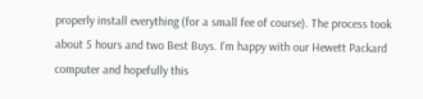properly install everything (for a small fee of course). The process took about 5 hours and two Best Buys. I'm happy with our Hewett Packard computer and hopefully this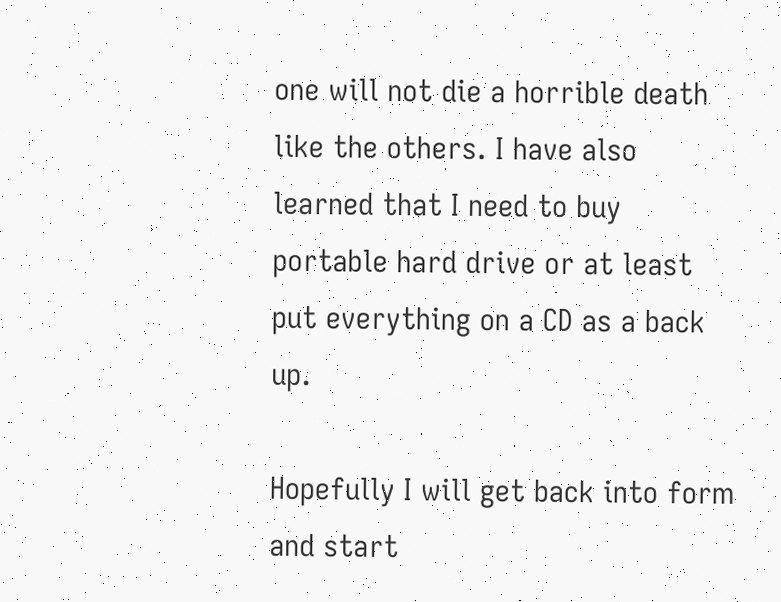one will not die a horrible death like the others. I have also learned that I need to buy portable hard drive or at least put everything on a CD as a back up.

Hopefully I will get back into form and start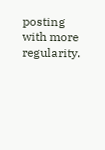posting with more regularity.